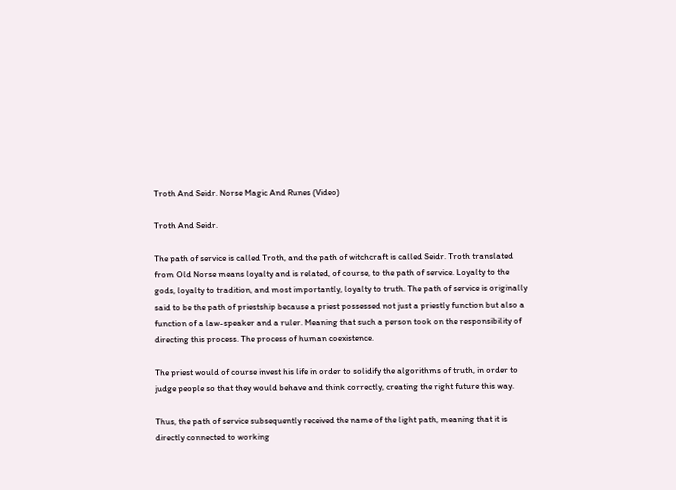Troth And Seidr. Norse Magic And Runes (Video)

Troth And Seidr.

The path of service is called Troth, and the path of witchcraft is called Seidr. Troth translated from Old Norse means loyalty and is related, of course, to the path of service. Loyalty to the gods, loyalty to tradition, and most importantly, loyalty to truth. The path of service is originally said to be the path of priestship because a priest possessed not just a priestly function but also a function of a law-speaker and a ruler. Meaning that such a person took on the responsibility of directing this process. The process of human coexistence.

The priest would of course invest his life in order to solidify the algorithms of truth, in order to judge people so that they would behave and think correctly, creating the right future this way.

Thus, the path of service subsequently received the name of the light path, meaning that it is directly connected to working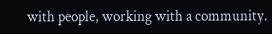with people, working with a community.